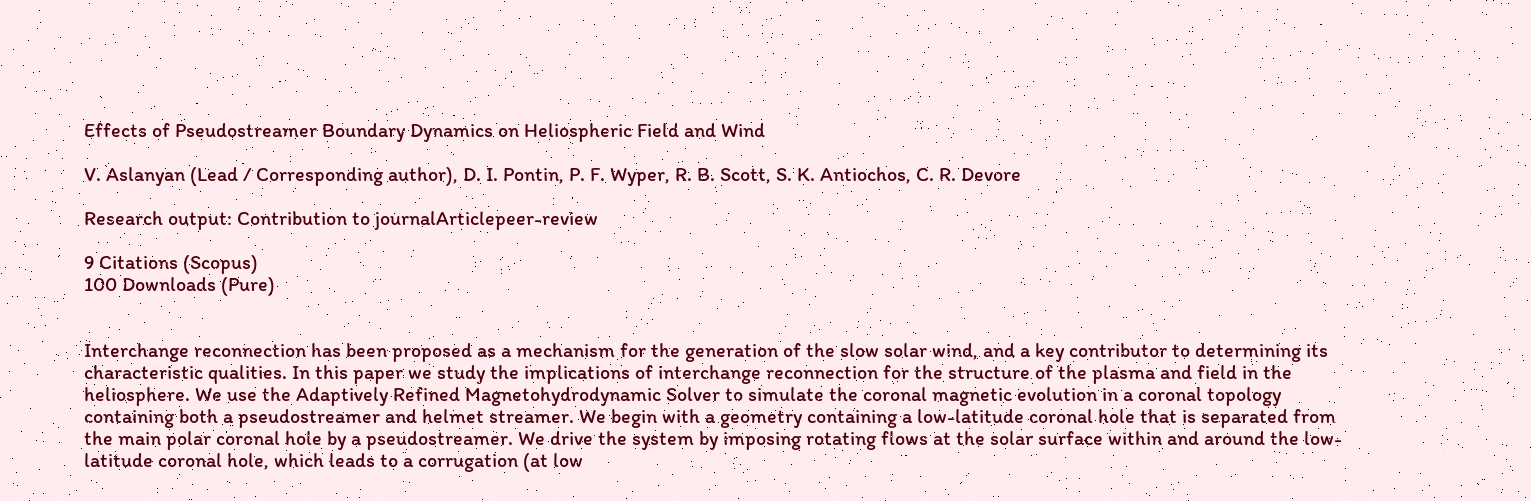Effects of Pseudostreamer Boundary Dynamics on Heliospheric Field and Wind

V. Aslanyan (Lead / Corresponding author), D. I. Pontin, P. F. Wyper, R. B. Scott, S. K. Antiochos, C. R. Devore

Research output: Contribution to journalArticlepeer-review

9 Citations (Scopus)
100 Downloads (Pure)


Interchange reconnection has been proposed as a mechanism for the generation of the slow solar wind, and a key contributor to determining its characteristic qualities. In this paper we study the implications of interchange reconnection for the structure of the plasma and field in the heliosphere. We use the Adaptively Refined Magnetohydrodynamic Solver to simulate the coronal magnetic evolution in a coronal topology containing both a pseudostreamer and helmet streamer. We begin with a geometry containing a low-latitude coronal hole that is separated from the main polar coronal hole by a pseudostreamer. We drive the system by imposing rotating flows at the solar surface within and around the low-latitude coronal hole, which leads to a corrugation (at low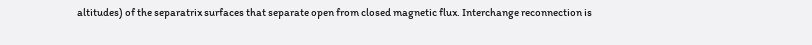altitudes) of the separatrix surfaces that separate open from closed magnetic flux. Interchange reconnection is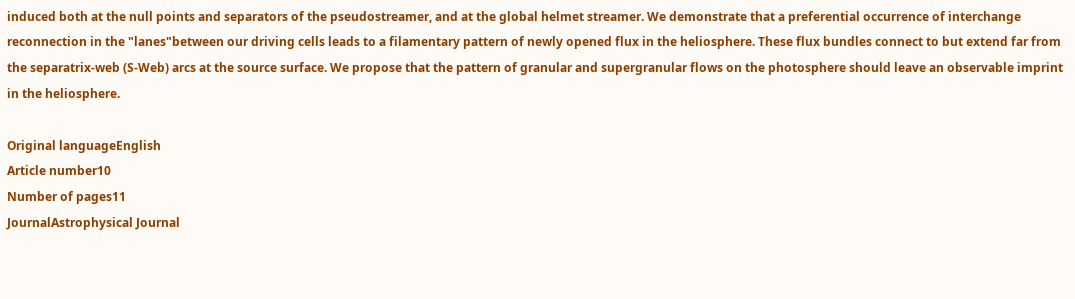induced both at the null points and separators of the pseudostreamer, and at the global helmet streamer. We demonstrate that a preferential occurrence of interchange reconnection in the "lanes"between our driving cells leads to a filamentary pattern of newly opened flux in the heliosphere. These flux bundles connect to but extend far from the separatrix-web (S-Web) arcs at the source surface. We propose that the pattern of granular and supergranular flows on the photosphere should leave an observable imprint in the heliosphere.

Original languageEnglish
Article number10
Number of pages11
JournalAstrophysical Journal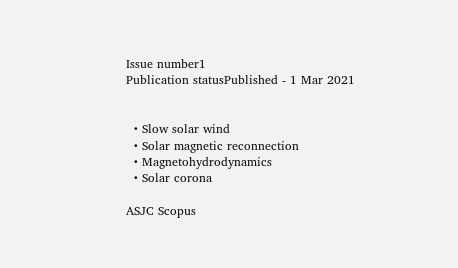Issue number1
Publication statusPublished - 1 Mar 2021


  • Slow solar wind
  • Solar magnetic reconnection
  • Magnetohydrodynamics
  • Solar corona

ASJC Scopus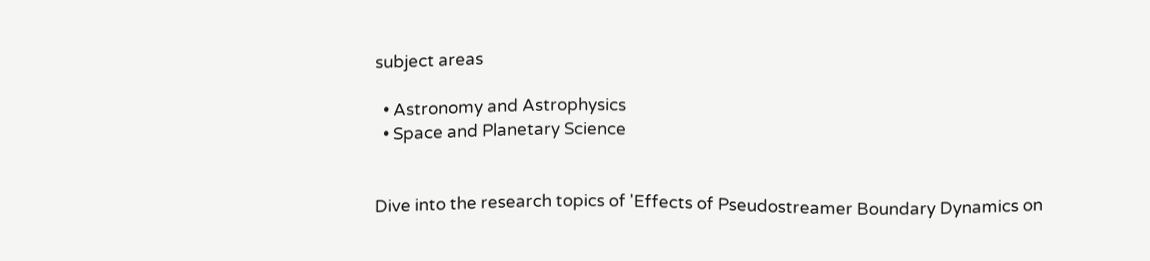subject areas

  • Astronomy and Astrophysics
  • Space and Planetary Science


Dive into the research topics of 'Effects of Pseudostreamer Boundary Dynamics on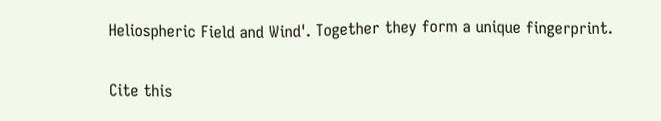Heliospheric Field and Wind'. Together they form a unique fingerprint.

Cite this